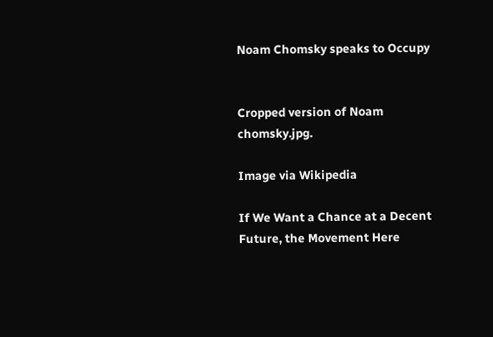Noam Chomsky speaks to Occupy


Cropped version of Noam chomsky.jpg.

Image via Wikipedia

If We Want a Chance at a Decent Future, the Movement Here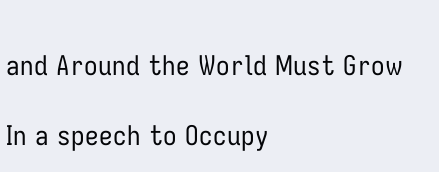and Around the World Must Grow

In a speech to Occupy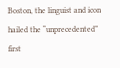Boston, the linguist and icon hailed the “unprecedented” first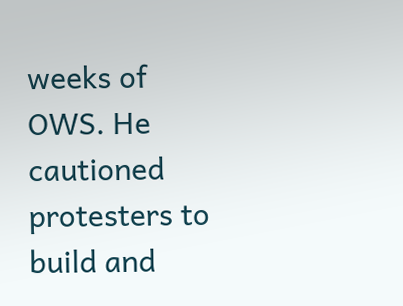weeks of OWS. He cautioned protesters to build and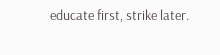educate first, strike later.